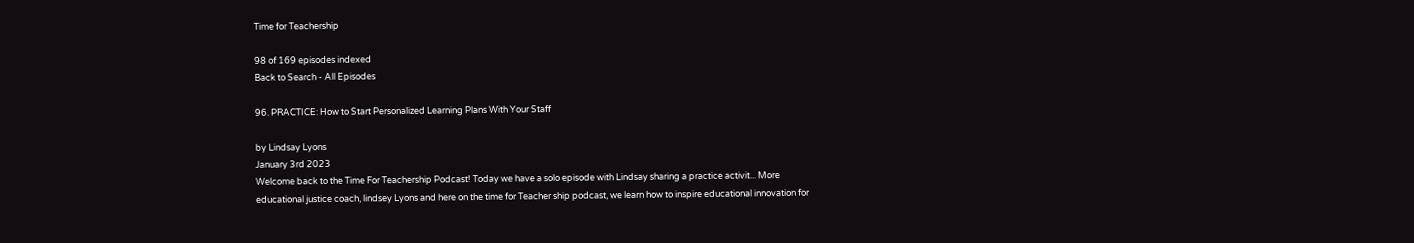Time for Teachership

98 of 169 episodes indexed
Back to Search - All Episodes

96. PRACTICE: How to Start Personalized Learning Plans With Your Staff

by Lindsay Lyons
January 3rd 2023
Welcome back to the Time For Teachership Podcast! Today we have a solo episode with Lindsay sharing a practice activit... More
educational justice coach, lindsey Lyons and here on the time for Teacher ship podcast, we learn how to inspire educational innovation for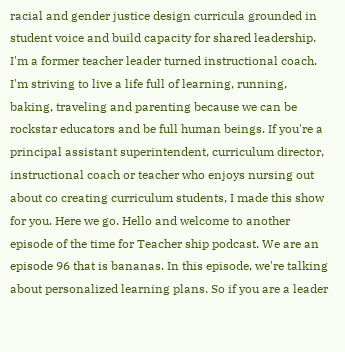racial and gender justice design curricula grounded in student voice and build capacity for shared leadership. I'm a former teacher leader turned instructional coach. I'm striving to live a life full of learning, running, baking, traveling and parenting because we can be rockstar educators and be full human beings. If you're a principal assistant superintendent, curriculum director, instructional coach or teacher who enjoys nursing out about co creating curriculum students, I made this show for you. Here we go. Hello and welcome to another episode of the time for Teacher ship podcast. We are an episode 96 that is bananas. In this episode, we're talking about personalized learning plans. So if you are a leader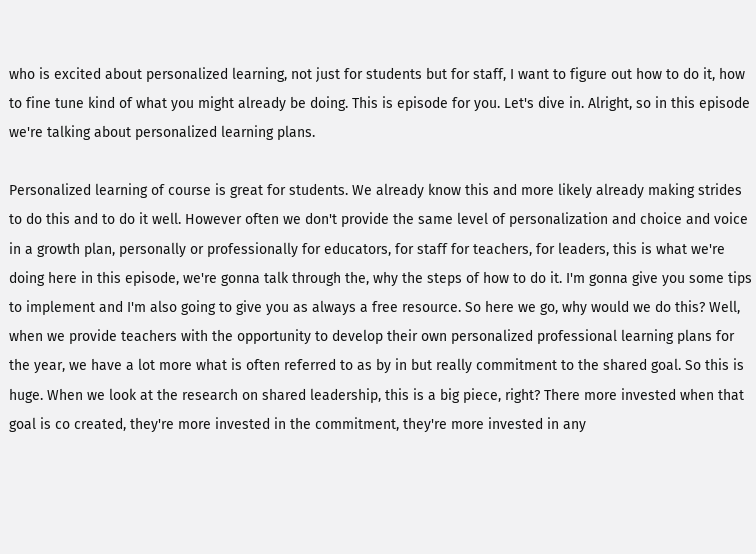who is excited about personalized learning, not just for students but for staff, I want to figure out how to do it, how to fine tune kind of what you might already be doing. This is episode for you. Let's dive in. Alright, so in this episode we're talking about personalized learning plans.

Personalized learning of course is great for students. We already know this and more likely already making strides to do this and to do it well. However often we don't provide the same level of personalization and choice and voice in a growth plan, personally or professionally for educators, for staff for teachers, for leaders, this is what we're doing here in this episode, we're gonna talk through the, why the steps of how to do it. I'm gonna give you some tips to implement and I'm also going to give you as always a free resource. So here we go, why would we do this? Well, when we provide teachers with the opportunity to develop their own personalized professional learning plans for the year, we have a lot more what is often referred to as by in but really commitment to the shared goal. So this is huge. When we look at the research on shared leadership, this is a big piece, right? There more invested when that goal is co created, they're more invested in the commitment, they're more invested in any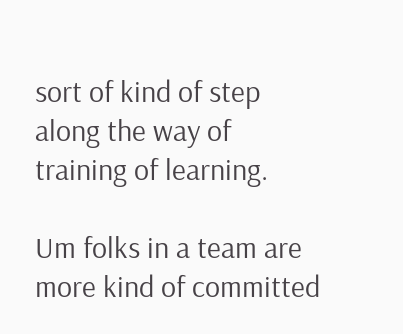sort of kind of step along the way of training of learning.

Um folks in a team are more kind of committed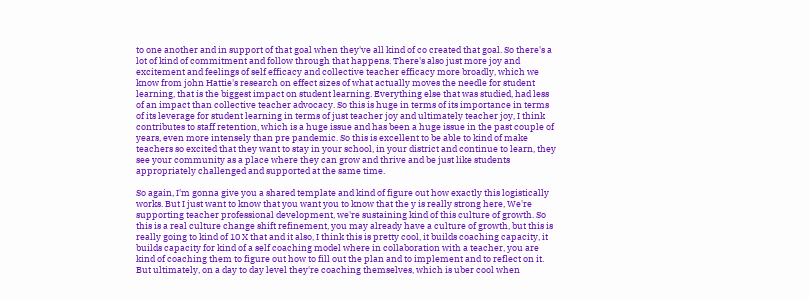to one another and in support of that goal when they've all kind of co created that goal. So there's a lot of kind of commitment and follow through that happens. There's also just more joy and excitement and feelings of self efficacy and collective teacher efficacy more broadly, which we know from john Hattie's research on effect sizes of what actually moves the needle for student learning, that is the biggest impact on student learning. Everything else that was studied, had less of an impact than collective teacher advocacy. So this is huge in terms of its importance in terms of its leverage for student learning in terms of just teacher joy and ultimately teacher joy, I think contributes to staff retention, which is a huge issue and has been a huge issue in the past couple of years, even more intensely than pre pandemic. So this is excellent to be able to kind of make teachers so excited that they want to stay in your school, in your district and continue to learn, they see your community as a place where they can grow and thrive and be just like students appropriately challenged and supported at the same time.

So again, I'm gonna give you a shared template and kind of figure out how exactly this logistically works. But I just want to know that you want you to know that the y is really strong here, We're supporting teacher professional development, we're sustaining kind of this culture of growth. So this is a real culture change shift refinement, you may already have a culture of growth, but this is really going to kind of 10 X that and it also, I think this is pretty cool, it builds coaching capacity, it builds capacity for kind of a self coaching model where in collaboration with a teacher, you are kind of coaching them to figure out how to fill out the plan and to implement and to reflect on it. But ultimately, on a day to day level they're coaching themselves, which is uber cool when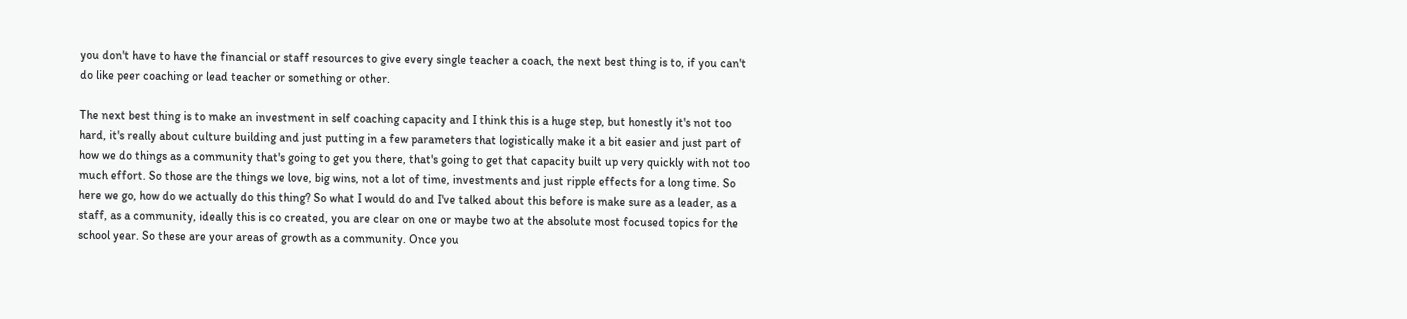you don't have to have the financial or staff resources to give every single teacher a coach, the next best thing is to, if you can't do like peer coaching or lead teacher or something or other.

The next best thing is to make an investment in self coaching capacity and I think this is a huge step, but honestly it's not too hard, it's really about culture building and just putting in a few parameters that logistically make it a bit easier and just part of how we do things as a community that's going to get you there, that's going to get that capacity built up very quickly with not too much effort. So those are the things we love, big wins, not a lot of time, investments and just ripple effects for a long time. So here we go, how do we actually do this thing? So what I would do and I've talked about this before is make sure as a leader, as a staff, as a community, ideally this is co created, you are clear on one or maybe two at the absolute most focused topics for the school year. So these are your areas of growth as a community. Once you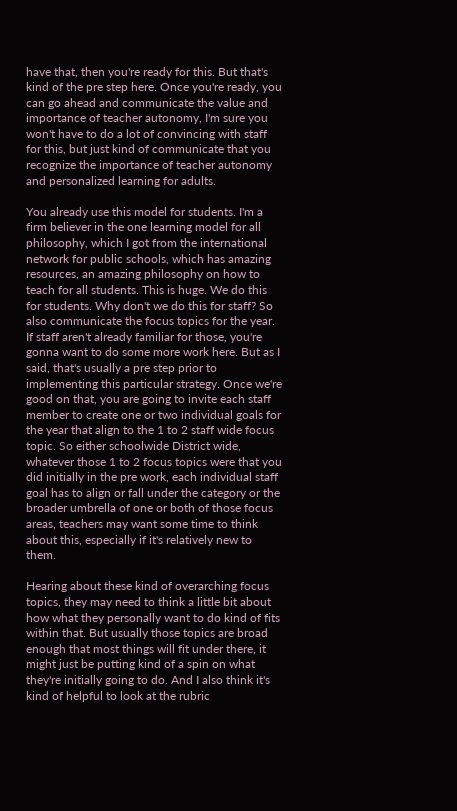have that, then you're ready for this. But that's kind of the pre step here. Once you're ready, you can go ahead and communicate the value and importance of teacher autonomy, I'm sure you won't have to do a lot of convincing with staff for this, but just kind of communicate that you recognize the importance of teacher autonomy and personalized learning for adults.

You already use this model for students. I'm a firm believer in the one learning model for all philosophy, which I got from the international network for public schools, which has amazing resources, an amazing philosophy on how to teach for all students. This is huge. We do this for students. Why don't we do this for staff? So also communicate the focus topics for the year. If staff aren't already familiar for those, you're gonna want to do some more work here. But as I said, that's usually a pre step prior to implementing this particular strategy. Once we're good on that, you are going to invite each staff member to create one or two individual goals for the year that align to the 1 to 2 staff wide focus topic. So either schoolwide District wide, whatever those 1 to 2 focus topics were that you did initially in the pre work, each individual staff goal has to align or fall under the category or the broader umbrella of one or both of those focus areas, teachers may want some time to think about this, especially if it's relatively new to them.

Hearing about these kind of overarching focus topics, they may need to think a little bit about how what they personally want to do kind of fits within that. But usually those topics are broad enough that most things will fit under there, it might just be putting kind of a spin on what they're initially going to do. And I also think it's kind of helpful to look at the rubric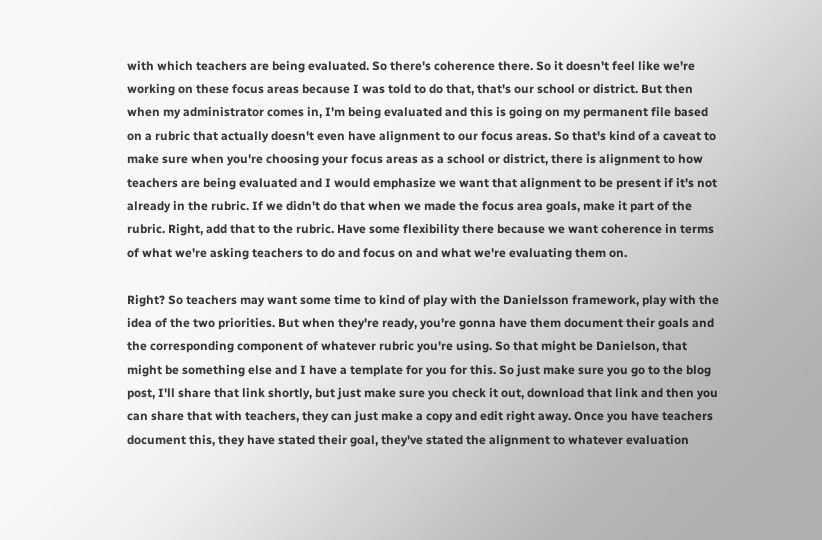with which teachers are being evaluated. So there's coherence there. So it doesn't feel like we're working on these focus areas because I was told to do that, that's our school or district. But then when my administrator comes in, I'm being evaluated and this is going on my permanent file based on a rubric that actually doesn't even have alignment to our focus areas. So that's kind of a caveat to make sure when you're choosing your focus areas as a school or district, there is alignment to how teachers are being evaluated and I would emphasize we want that alignment to be present if it's not already in the rubric. If we didn't do that when we made the focus area goals, make it part of the rubric. Right, add that to the rubric. Have some flexibility there because we want coherence in terms of what we're asking teachers to do and focus on and what we're evaluating them on.

Right? So teachers may want some time to kind of play with the Danielsson framework, play with the idea of the two priorities. But when they're ready, you're gonna have them document their goals and the corresponding component of whatever rubric you're using. So that might be Danielson, that might be something else and I have a template for you for this. So just make sure you go to the blog post, I'll share that link shortly, but just make sure you check it out, download that link and then you can share that with teachers, they can just make a copy and edit right away. Once you have teachers document this, they have stated their goal, they've stated the alignment to whatever evaluation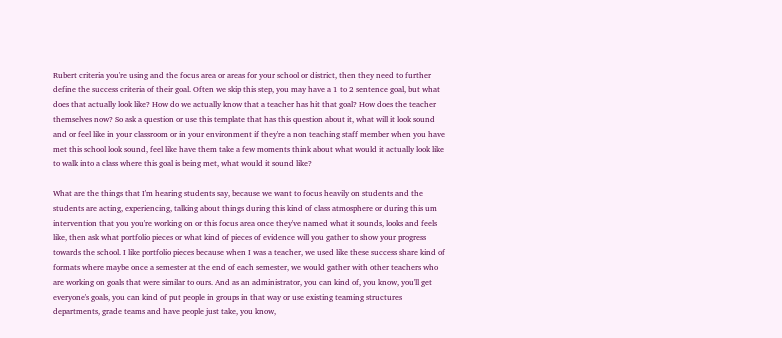Rubert criteria you're using and the focus area or areas for your school or district, then they need to further define the success criteria of their goal. Often we skip this step, you may have a 1 to 2 sentence goal, but what does that actually look like? How do we actually know that a teacher has hit that goal? How does the teacher themselves now? So ask a question or use this template that has this question about it, what will it look sound and or feel like in your classroom or in your environment if they're a non teaching staff member when you have met this school look sound, feel like have them take a few moments think about what would it actually look like to walk into a class where this goal is being met, what would it sound like?

What are the things that I'm hearing students say, because we want to focus heavily on students and the students are acting, experiencing, talking about things during this kind of class atmosphere or during this um intervention that you you're working on or this focus area once they've named what it sounds, looks and feels like, then ask what portfolio pieces or what kind of pieces of evidence will you gather to show your progress towards the school. I like portfolio pieces because when I was a teacher, we used like these success share kind of formats where maybe once a semester at the end of each semester, we would gather with other teachers who are working on goals that were similar to ours. And as an administrator, you can kind of, you know, you'll get everyone's goals, you can kind of put people in groups in that way or use existing teaming structures departments, grade teams and have people just take, you know,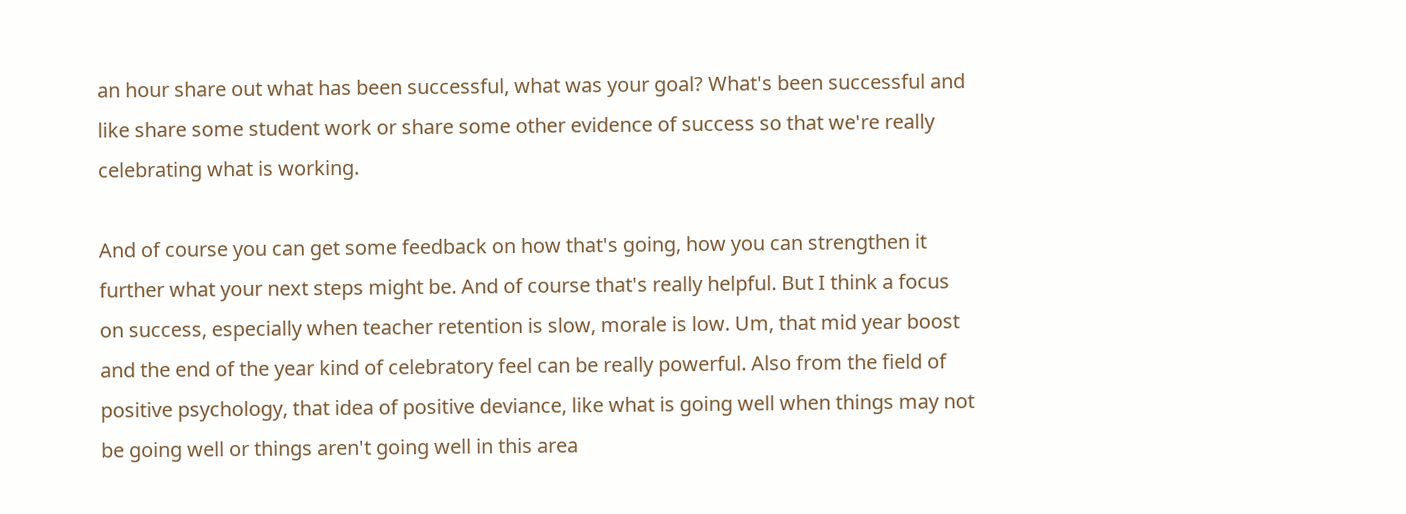an hour share out what has been successful, what was your goal? What's been successful and like share some student work or share some other evidence of success so that we're really celebrating what is working.

And of course you can get some feedback on how that's going, how you can strengthen it further what your next steps might be. And of course that's really helpful. But I think a focus on success, especially when teacher retention is slow, morale is low. Um, that mid year boost and the end of the year kind of celebratory feel can be really powerful. Also from the field of positive psychology, that idea of positive deviance, like what is going well when things may not be going well or things aren't going well in this area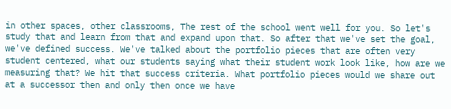in other spaces, other classrooms, The rest of the school went well for you. So let's study that and learn from that and expand upon that. So after that we've set the goal, we've defined success. We've talked about the portfolio pieces that are often very student centered, what our students saying what their student work look like, how are we measuring that? We hit that success criteria. What portfolio pieces would we share out at a successor then and only then once we have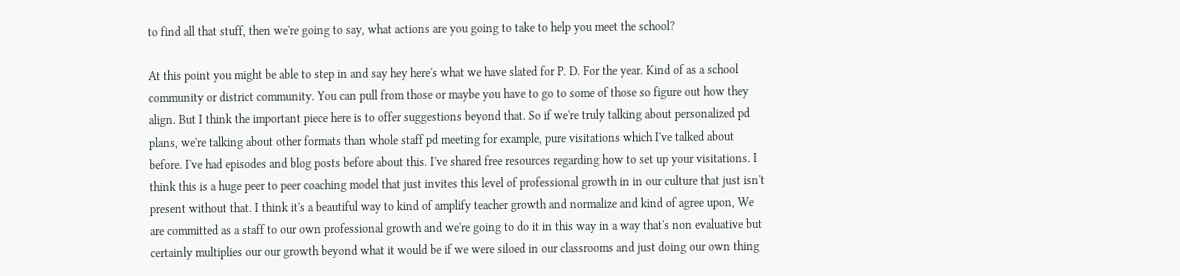to find all that stuff, then we're going to say, what actions are you going to take to help you meet the school?

At this point you might be able to step in and say hey here's what we have slated for P. D. For the year. Kind of as a school community or district community. You can pull from those or maybe you have to go to some of those so figure out how they align. But I think the important piece here is to offer suggestions beyond that. So if we're truly talking about personalized pd plans, we're talking about other formats than whole staff pd meeting for example, pure visitations which I've talked about before. I've had episodes and blog posts before about this. I've shared free resources regarding how to set up your visitations. I think this is a huge peer to peer coaching model that just invites this level of professional growth in in our culture that just isn't present without that. I think it's a beautiful way to kind of amplify teacher growth and normalize and kind of agree upon, We are committed as a staff to our own professional growth and we're going to do it in this way in a way that's non evaluative but certainly multiplies our our growth beyond what it would be if we were siloed in our classrooms and just doing our own thing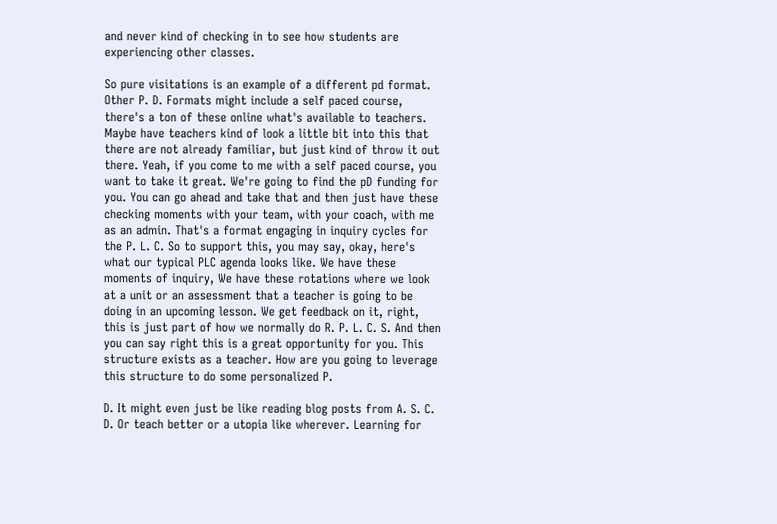and never kind of checking in to see how students are experiencing other classes.

So pure visitations is an example of a different pd format. Other P. D. Formats might include a self paced course, there's a ton of these online what's available to teachers. Maybe have teachers kind of look a little bit into this that there are not already familiar, but just kind of throw it out there. Yeah, if you come to me with a self paced course, you want to take it great. We're going to find the pD funding for you. You can go ahead and take that and then just have these checking moments with your team, with your coach, with me as an admin. That's a format engaging in inquiry cycles for the P. L. C. So to support this, you may say, okay, here's what our typical PLC agenda looks like. We have these moments of inquiry, We have these rotations where we look at a unit or an assessment that a teacher is going to be doing in an upcoming lesson. We get feedback on it, right, this is just part of how we normally do R. P. L. C. S. And then you can say right this is a great opportunity for you. This structure exists as a teacher. How are you going to leverage this structure to do some personalized P.

D. It might even just be like reading blog posts from A. S. C. D. Or teach better or a utopia like wherever. Learning for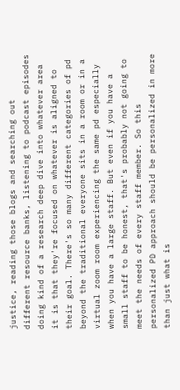justice, reading those blogs and searching out different resource banks, listening to podcast episodes doing kind of a research deep dive into whatever area it is that they're focused on whatever is aligned to their goal. There's so many different categories of pd beyond the traditional everyone sits in a room or in a virtual zoom room experiencing the same pd especially when you have a large staff. But even if you have a small staff to be honest, that's probably not going to meet the needs of every staff member. So this personalized PD approach should be personalized in more than just what is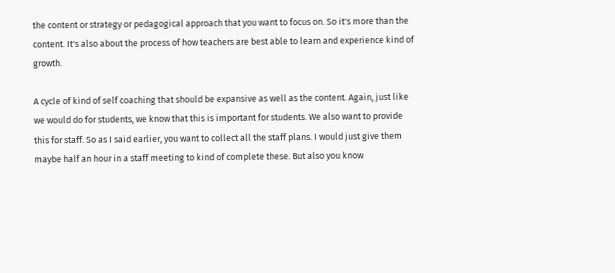the content or strategy or pedagogical approach that you want to focus on. So it's more than the content. It's also about the process of how teachers are best able to learn and experience kind of growth.

A cycle of kind of self coaching that should be expansive as well as the content. Again, just like we would do for students, we know that this is important for students. We also want to provide this for staff. So as I said earlier, you want to collect all the staff plans. I would just give them maybe half an hour in a staff meeting to kind of complete these. But also you know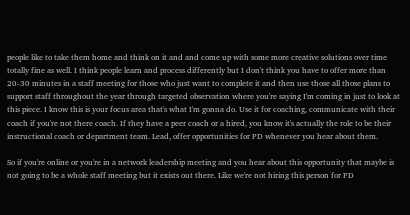people like to take them home and think on it and and come up with some more creative solutions over time totally fine as well. I think people learn and process differently but I don't think you have to offer more than 20-30 minutes in a staff meeting for those who just want to complete it and then use those all those plans to support staff throughout the year through targeted observation where you're saying I'm coming in just to look at this piece. I know this is your focus area that's what I'm gonna do. Use it for coaching, communicate with their coach if you're not there coach. If they have a peer coach or a hired, you know it's actually the role to be their instructional coach or department team. Lead, offer opportunities for PD whenever you hear about them.

So if you're online or you're in a network leadership meeting and you hear about this opportunity that maybe is not going to be a whole staff meeting but it exists out there. Like we're not hiring this person for PD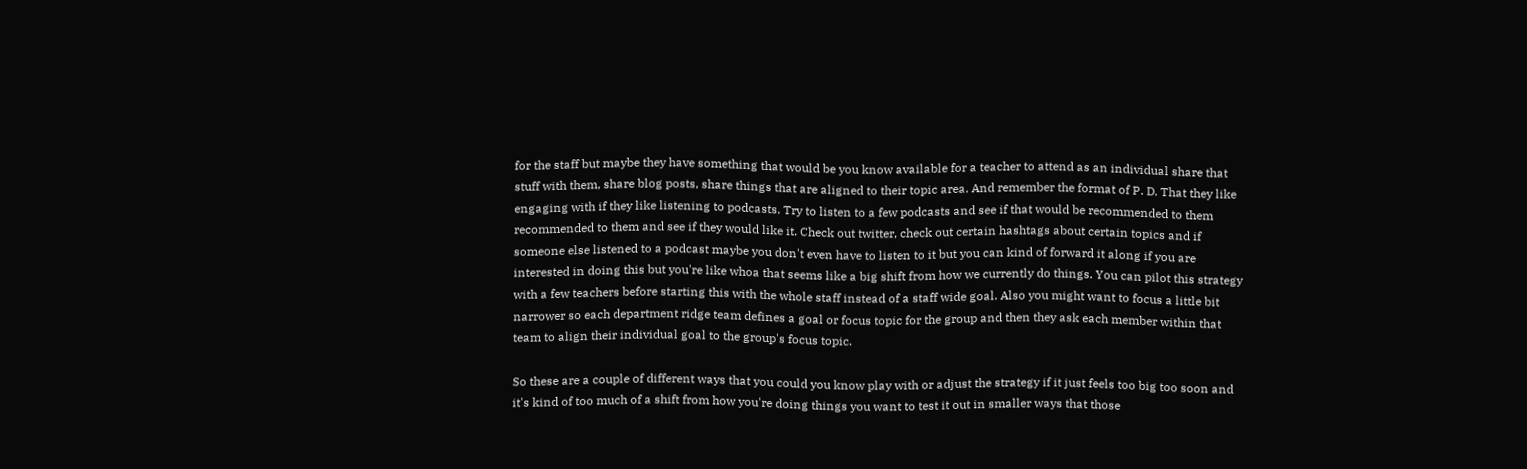for the staff but maybe they have something that would be you know available for a teacher to attend as an individual share that stuff with them, share blog posts, share things that are aligned to their topic area. And remember the format of P. D. That they like engaging with if they like listening to podcasts. Try to listen to a few podcasts and see if that would be recommended to them recommended to them and see if they would like it. Check out twitter, check out certain hashtags about certain topics and if someone else listened to a podcast maybe you don't even have to listen to it but you can kind of forward it along if you are interested in doing this but you're like whoa that seems like a big shift from how we currently do things. You can pilot this strategy with a few teachers before starting this with the whole staff instead of a staff wide goal. Also you might want to focus a little bit narrower so each department ridge team defines a goal or focus topic for the group and then they ask each member within that team to align their individual goal to the group's focus topic.

So these are a couple of different ways that you could you know play with or adjust the strategy if it just feels too big too soon and it's kind of too much of a shift from how you're doing things you want to test it out in smaller ways that those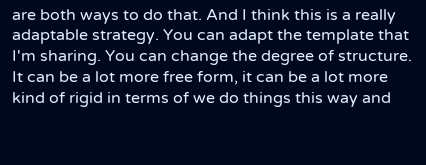are both ways to do that. And I think this is a really adaptable strategy. You can adapt the template that I'm sharing. You can change the degree of structure. It can be a lot more free form, it can be a lot more kind of rigid in terms of we do things this way and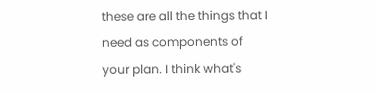these are all the things that I need as components of your plan. I think what's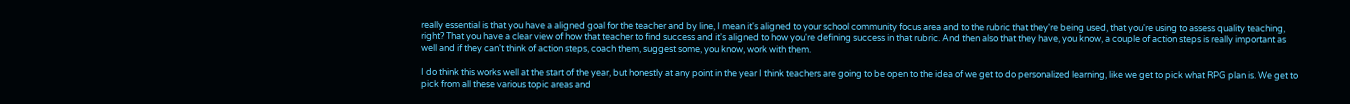really essential is that you have a aligned goal for the teacher and by line, I mean it's aligned to your school community focus area and to the rubric that they're being used, that you're using to assess quality teaching, right? That you have a clear view of how that teacher to find success and it's aligned to how you're defining success in that rubric. And then also that they have, you know, a couple of action steps is really important as well and if they can't think of action steps, coach them, suggest some, you know, work with them.

I do think this works well at the start of the year, but honestly at any point in the year I think teachers are going to be open to the idea of we get to do personalized learning, like we get to pick what RPG plan is. We get to pick from all these various topic areas and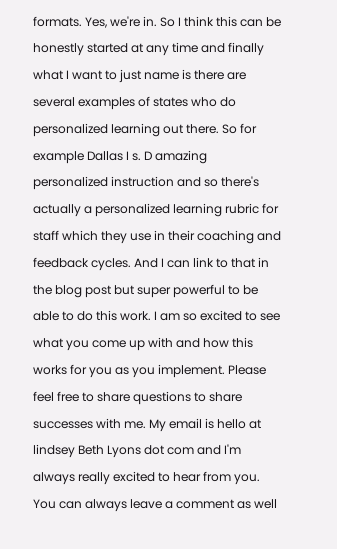formats. Yes, we're in. So I think this can be honestly started at any time and finally what I want to just name is there are several examples of states who do personalized learning out there. So for example Dallas I s. D amazing personalized instruction and so there's actually a personalized learning rubric for staff which they use in their coaching and feedback cycles. And I can link to that in the blog post but super powerful to be able to do this work. I am so excited to see what you come up with and how this works for you as you implement. Please feel free to share questions to share successes with me. My email is hello at lindsey Beth Lyons dot com and I'm always really excited to hear from you. You can always leave a comment as well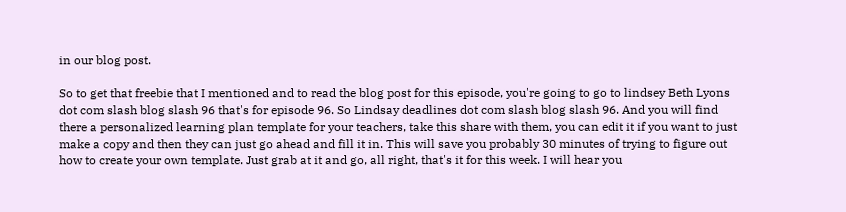in our blog post.

So to get that freebie that I mentioned and to read the blog post for this episode, you're going to go to lindsey Beth Lyons dot com slash blog slash 96 that's for episode 96. So Lindsay deadlines dot com slash blog slash 96. And you will find there a personalized learning plan template for your teachers, take this share with them, you can edit it if you want to just make a copy and then they can just go ahead and fill it in. This will save you probably 30 minutes of trying to figure out how to create your own template. Just grab at it and go, all right, that's it for this week. I will hear you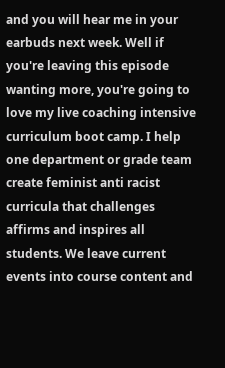and you will hear me in your earbuds next week. Well if you're leaving this episode wanting more, you're going to love my live coaching intensive curriculum boot camp. I help one department or grade team create feminist anti racist curricula that challenges affirms and inspires all students. We leave current events into course content and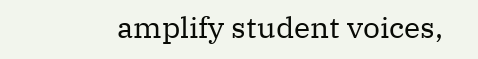amplify student voices,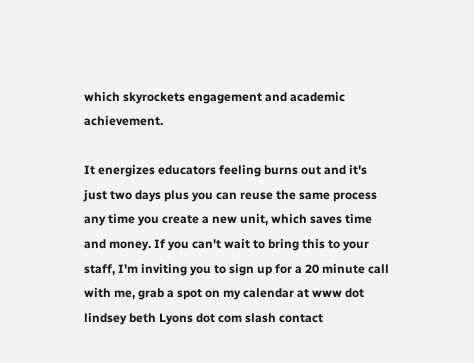which skyrockets engagement and academic achievement.

It energizes educators feeling burns out and it's just two days plus you can reuse the same process any time you create a new unit, which saves time and money. If you can't wait to bring this to your staff, I'm inviting you to sign up for a 20 minute call with me, grab a spot on my calendar at www dot lindsey beth Lyons dot com slash contact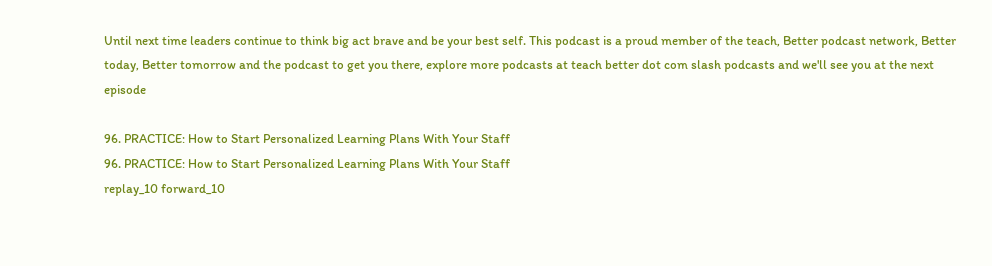Until next time leaders continue to think big act brave and be your best self. This podcast is a proud member of the teach, Better podcast network, Better today, Better tomorrow and the podcast to get you there, explore more podcasts at teach better dot com slash podcasts and we'll see you at the next episode

96. PRACTICE: How to Start Personalized Learning Plans With Your Staff
96. PRACTICE: How to Start Personalized Learning Plans With Your Staff
replay_10 forward_10